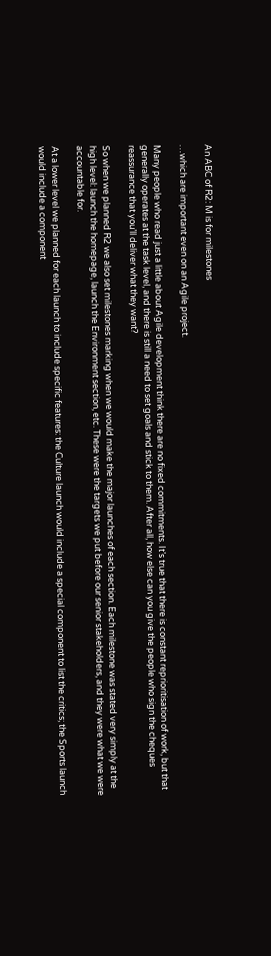An ABC of R2: M is for milestones

…which are important even on an Agile project.

Many people who read just a little about Agile development think there are no fixed commitments. It’s true that there is constant reprioritisation of work, but that generally operates at the task level, and there is still a need to set goals and stick to them. After all, how else can you give the people who sign the cheques reassurance that you’ll deliver what they want?

So when we planned R2 we also set milestones marking when we would make the major launches of each section. Each milestone was stated very simply at the high level: launch the homepage, launch the Environment section, etc. These were the targets we put before our senior stakeholders, and they were what we were accountable for.

At a lower level we planned for each launch to include specific features: the Culture launch would include a special component to list the critics; the Sports launch would include a component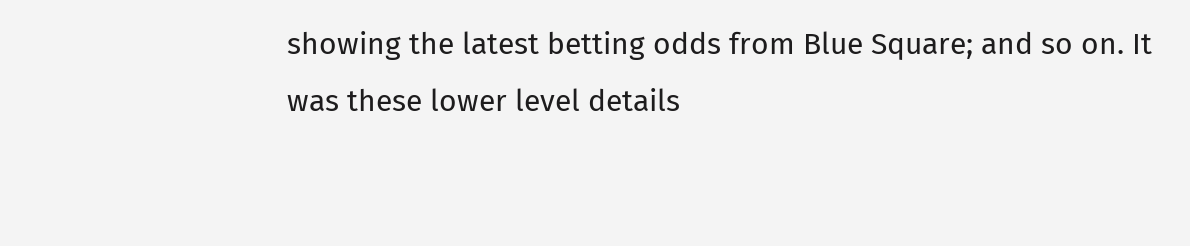showing the latest betting odds from Blue Square; and so on. It was these lower level details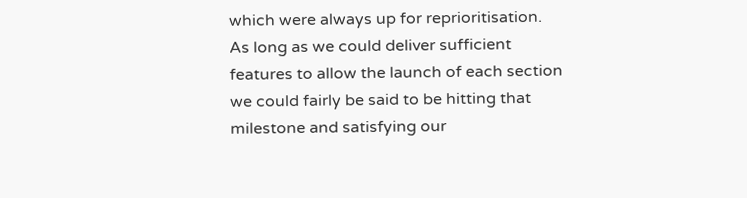which were always up for reprioritisation. As long as we could deliver sufficient features to allow the launch of each section we could fairly be said to be hitting that milestone and satisfying our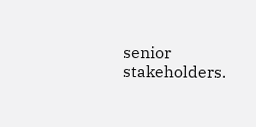senior stakeholders.